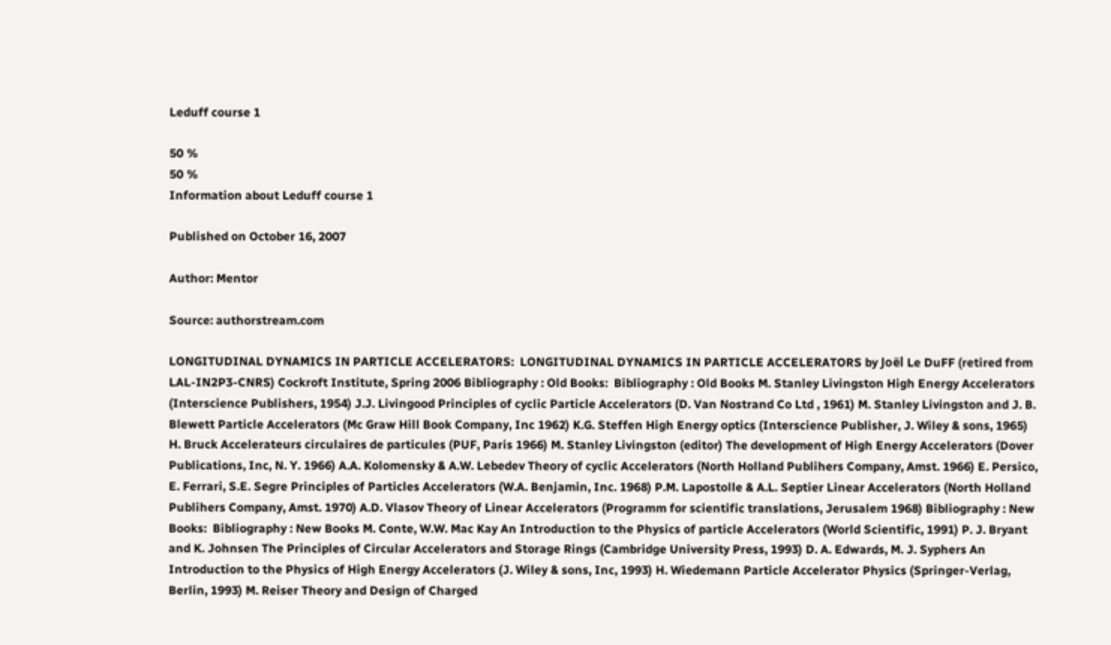Leduff course 1

50 %
50 %
Information about Leduff course 1

Published on October 16, 2007

Author: Mentor

Source: authorstream.com

LONGITUDINAL DYNAMICS IN PARTICLE ACCELERATORS:  LONGITUDINAL DYNAMICS IN PARTICLE ACCELERATORS by Joël Le DuFF (retired from LAL-IN2P3-CNRS) Cockroft Institute, Spring 2006 Bibliography : Old Books:  Bibliography : Old Books M. Stanley Livingston High Energy Accelerators (Interscience Publishers, 1954) J.J. Livingood Principles of cyclic Particle Accelerators (D. Van Nostrand Co Ltd , 1961) M. Stanley Livingston and J. B. Blewett Particle Accelerators (Mc Graw Hill Book Company, Inc 1962) K.G. Steffen High Energy optics (Interscience Publisher, J. Wiley & sons, 1965) H. Bruck Accelerateurs circulaires de particules (PUF, Paris 1966) M. Stanley Livingston (editor) The development of High Energy Accelerators (Dover Publications, Inc, N. Y. 1966) A.A. Kolomensky & A.W. Lebedev Theory of cyclic Accelerators (North Holland Publihers Company, Amst. 1966) E. Persico, E. Ferrari, S.E. Segre Principles of Particles Accelerators (W.A. Benjamin, Inc. 1968) P.M. Lapostolle & A.L. Septier Linear Accelerators (North Holland Publihers Company, Amst. 1970) A.D. Vlasov Theory of Linear Accelerators (Programm for scientific translations, Jerusalem 1968) Bibliography : New Books:  Bibliography : New Books M. Conte, W.W. Mac Kay An Introduction to the Physics of particle Accelerators (World Scientific, 1991) P. J. Bryant and K. Johnsen The Principles of Circular Accelerators and Storage Rings (Cambridge University Press, 1993) D. A. Edwards, M. J. Syphers An Introduction to the Physics of High Energy Accelerators (J. Wiley & sons, Inc, 1993) H. Wiedemann Particle Accelerator Physics (Springer-Verlag, Berlin, 1993) M. Reiser Theory and Design of Charged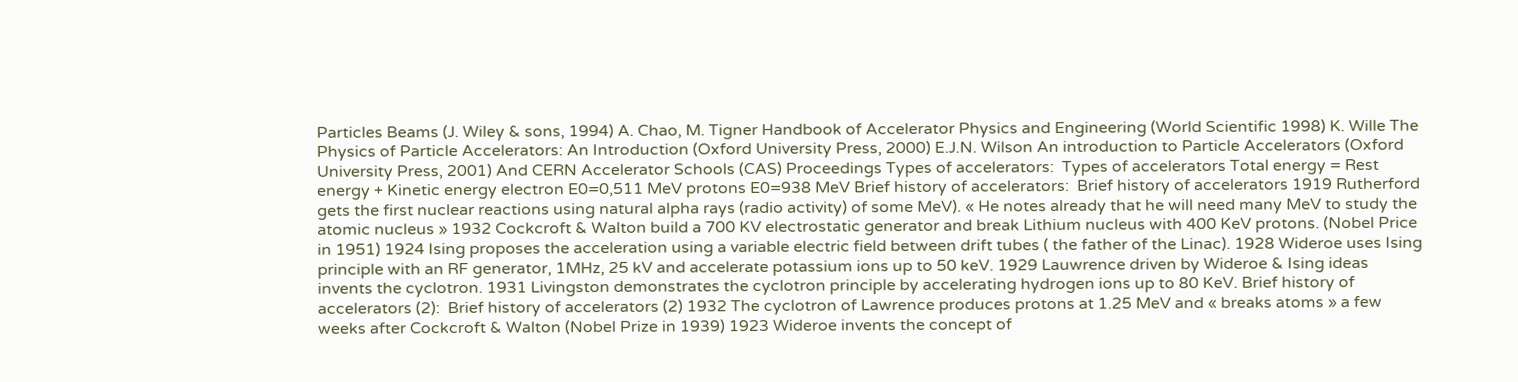Particles Beams (J. Wiley & sons, 1994) A. Chao, M. Tigner Handbook of Accelerator Physics and Engineering (World Scientific 1998) K. Wille The Physics of Particle Accelerators: An Introduction (Oxford University Press, 2000) E.J.N. Wilson An introduction to Particle Accelerators (Oxford University Press, 2001) And CERN Accelerator Schools (CAS) Proceedings Types of accelerators:  Types of accelerators Total energy = Rest energy + Kinetic energy electron E0=0,511 MeV protons E0=938 MeV Brief history of accelerators:  Brief history of accelerators 1919 Rutherford gets the first nuclear reactions using natural alpha rays (radio activity) of some MeV). « He notes already that he will need many MeV to study the atomic nucleus » 1932 Cockcroft & Walton build a 700 KV electrostatic generator and break Lithium nucleus with 400 KeV protons. (Nobel Price in 1951) 1924 Ising proposes the acceleration using a variable electric field between drift tubes ( the father of the Linac). 1928 Wideroe uses Ising principle with an RF generator, 1MHz, 25 kV and accelerate potassium ions up to 50 keV. 1929 Lauwrence driven by Wideroe & Ising ideas invents the cyclotron. 1931 Livingston demonstrates the cyclotron principle by accelerating hydrogen ions up to 80 KeV. Brief history of accelerators (2):  Brief history of accelerators (2) 1932 The cyclotron of Lawrence produces protons at 1.25 MeV and « breaks atoms » a few weeks after Cockcroft & Walton (Nobel Prize in 1939) 1923 Wideroe invents the concept of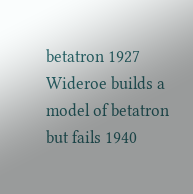betatron 1927 Wideroe builds a model of betatron but fails 1940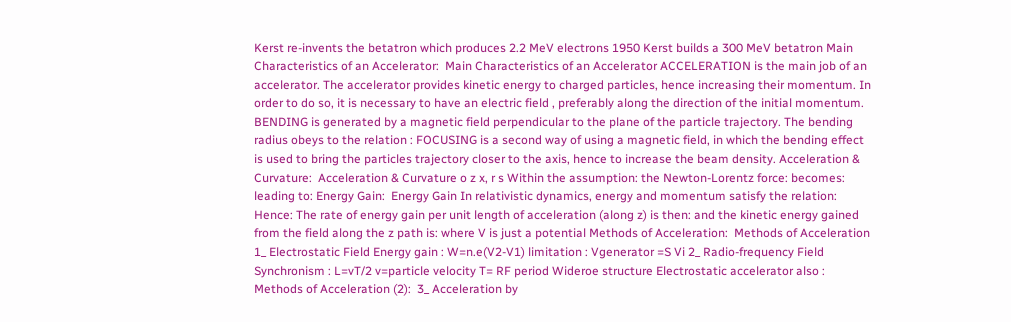Kerst re-invents the betatron which produces 2.2 MeV electrons 1950 Kerst builds a 300 MeV betatron Main Characteristics of an Accelerator:  Main Characteristics of an Accelerator ACCELERATION is the main job of an accelerator. The accelerator provides kinetic energy to charged particles, hence increasing their momentum. In order to do so, it is necessary to have an electric field , preferably along the direction of the initial momentum. BENDING is generated by a magnetic field perpendicular to the plane of the particle trajectory. The bending radius obeys to the relation : FOCUSING is a second way of using a magnetic field, in which the bending effect is used to bring the particles trajectory closer to the axis, hence to increase the beam density. Acceleration & Curvature:  Acceleration & Curvature o z x, r s Within the assumption: the Newton-Lorentz force: becomes: leading to: Energy Gain:  Energy Gain In relativistic dynamics, energy and momentum satisfy the relation: Hence: The rate of energy gain per unit length of acceleration (along z) is then: and the kinetic energy gained from the field along the z path is: where V is just a potential Methods of Acceleration:  Methods of Acceleration 1_ Electrostatic Field Energy gain : W=n.e(V2-V1) limitation : Vgenerator =S Vi 2_ Radio-frequency Field Synchronism : L=vT/2 v=particle velocity T= RF period Wideroe structure Electrostatic accelerator also : Methods of Acceleration (2):  3_ Acceleration by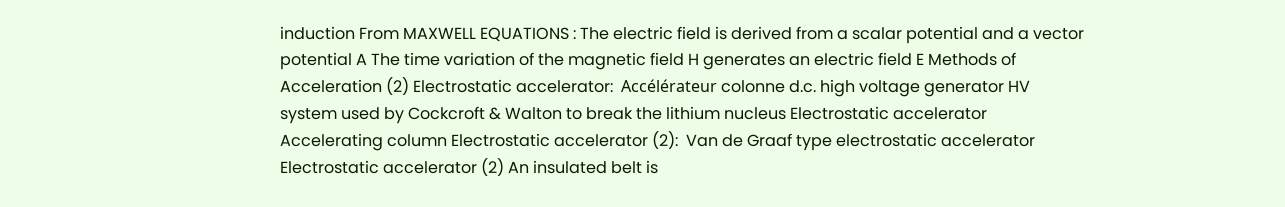induction From MAXWELL EQUATIONS : The electric field is derived from a scalar potential and a vector potential A The time variation of the magnetic field H generates an electric field E Methods of Acceleration (2) Electrostatic accelerator:  Accélérateur colonne d.c. high voltage generator HV system used by Cockcroft & Walton to break the lithium nucleus Electrostatic accelerator Accelerating column Electrostatic accelerator (2):  Van de Graaf type electrostatic accelerator Electrostatic accelerator (2) An insulated belt is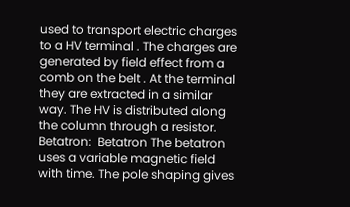used to transport electric charges to a HV terminal . The charges are generated by field effect from a comb on the belt . At the terminal they are extracted in a similar way. The HV is distributed along the column through a resistor. Betatron:  Betatron The betatron uses a variable magnetic field with time. The pole shaping gives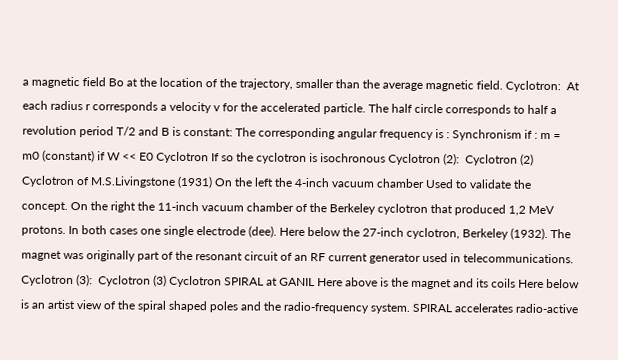a magnetic field Bo at the location of the trajectory, smaller than the average magnetic field. Cyclotron:  At each radius r corresponds a velocity v for the accelerated particle. The half circle corresponds to half a revolution period T/2 and B is constant: The corresponding angular frequency is : Synchronism if : m = m0 (constant) if W << E0 Cyclotron If so the cyclotron is isochronous Cyclotron (2):  Cyclotron (2) Cyclotron of M.S.Livingstone (1931) On the left the 4-inch vacuum chamber Used to validate the concept. On the right the 11-inch vacuum chamber of the Berkeley cyclotron that produced 1,2 MeV protons. In both cases one single electrode (dee). Here below the 27-inch cyclotron, Berkeley (1932). The magnet was originally part of the resonant circuit of an RF current generator used in telecommunications. Cyclotron (3):  Cyclotron (3) Cyclotron SPIRAL at GANIL Here above is the magnet and its coils Here below is an artist view of the spiral shaped poles and the radio-frequency system. SPIRAL accelerates radio-active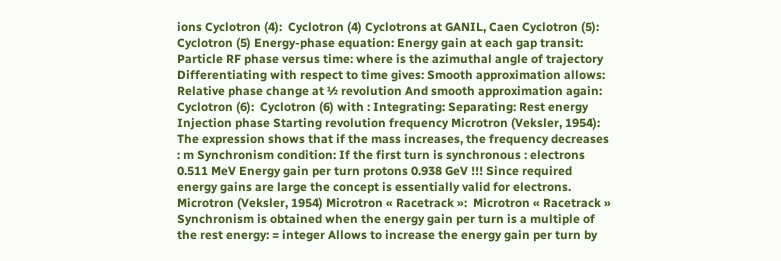ions Cyclotron (4):  Cyclotron (4) Cyclotrons at GANIL, Caen Cyclotron (5):  Cyclotron (5) Energy-phase equation: Energy gain at each gap transit: Particle RF phase versus time: where is the azimuthal angle of trajectory Differentiating with respect to time gives: Smooth approximation allows: Relative phase change at ½ revolution And smooth approximation again: Cyclotron (6):  Cyclotron (6) with : Integrating: Separating: Rest energy Injection phase Starting revolution frequency Microtron (Veksler, 1954):  The expression shows that if the mass increases, the frequency decreases : m Synchronism condition: If the first turn is synchronous : electrons 0.511 MeV Energy gain per turn protons 0.938 GeV !!! Since required energy gains are large the concept is essentially valid for electrons. Microtron (Veksler, 1954) Microtron « Racetrack »:  Microtron « Racetrack » Synchronism is obtained when the energy gain per turn is a multiple of the rest energy: = integer Allows to increase the energy gain per turn by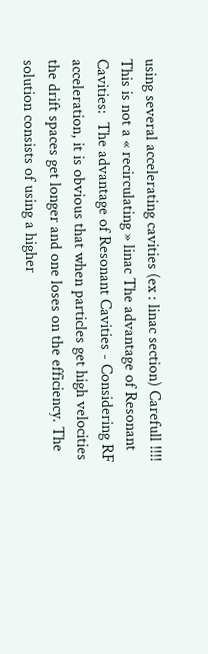using several accelerating cavities (ex : linac section) Carefull !!!! This is not a « recirculating » linac The advantage of Resonant Cavities:  The advantage of Resonant Cavities - Considering RF acceleration, it is obvious that when particles get high velocities the drift spaces get longer and one loses on the efficiency. The solution consists of using a higher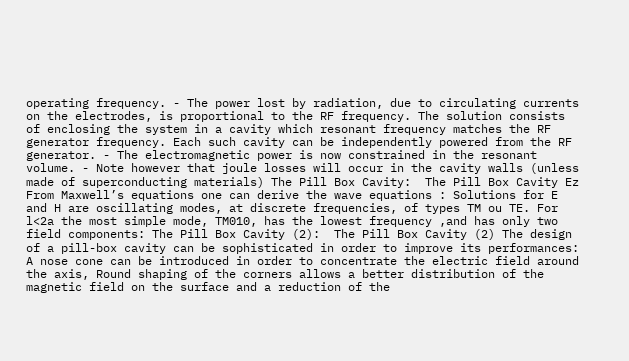operating frequency. - The power lost by radiation, due to circulating currents on the electrodes, is proportional to the RF frequency. The solution consists of enclosing the system in a cavity which resonant frequency matches the RF generator frequency. Each such cavity can be independently powered from the RF generator. - The electromagnetic power is now constrained in the resonant volume. - Note however that joule losses will occur in the cavity walls (unless made of superconducting materials) The Pill Box Cavity:  The Pill Box Cavity Ez From Maxwell’s equations one can derive the wave equations : Solutions for E and H are oscillating modes, at discrete frequencies, of types TM ou TE. For l<2a the most simple mode, TM010, has the lowest frequency ,and has only two field components: The Pill Box Cavity (2):  The Pill Box Cavity (2) The design of a pill-box cavity can be sophisticated in order to improve its performances: A nose cone can be introduced in order to concentrate the electric field around the axis, Round shaping of the corners allows a better distribution of the magnetic field on the surface and a reduction of the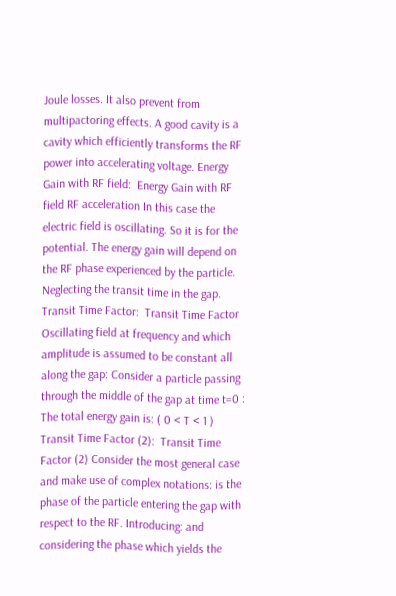Joule losses. It also prevent from multipactoring effects. A good cavity is a cavity which efficiently transforms the RF power into accelerating voltage. Energy Gain with RF field:  Energy Gain with RF field RF acceleration In this case the electric field is oscillating. So it is for the potential. The energy gain will depend on the RF phase experienced by the particle. Neglecting the transit time in the gap. Transit Time Factor:  Transit Time Factor Oscillating field at frequency and which amplitude is assumed to be constant all along the gap: Consider a particle passing through the middle of the gap at time t=0 : The total energy gain is: ( 0 < T < 1 ) Transit Time Factor (2):  Transit Time Factor (2) Consider the most general case and make use of complex notations: is the phase of the particle entering the gap with respect to the RF. Introducing: and considering the phase which yields the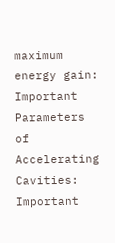maximum energy gain: Important Parameters of Accelerating Cavities:  Important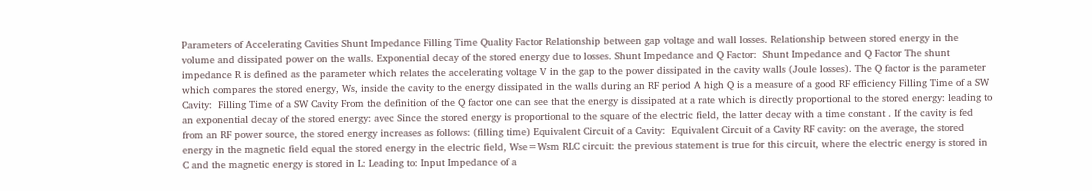Parameters of Accelerating Cavities Shunt Impedance Filling Time Quality Factor Relationship between gap voltage and wall losses. Relationship between stored energy in the volume and dissipated power on the walls. Exponential decay of the stored energy due to losses. Shunt Impedance and Q Factor:  Shunt Impedance and Q Factor The shunt impedance R is defined as the parameter which relates the accelerating voltage V in the gap to the power dissipated in the cavity walls (Joule losses). The Q factor is the parameter which compares the stored energy, Ws, inside the cavity to the energy dissipated in the walls during an RF period A high Q is a measure of a good RF efficiency Filling Time of a SW Cavity:  Filling Time of a SW Cavity From the definition of the Q factor one can see that the energy is dissipated at a rate which is directly proportional to the stored energy: leading to an exponential decay of the stored energy: avec Since the stored energy is proportional to the square of the electric field, the latter decay with a time constant . If the cavity is fed from an RF power source, the stored energy increases as follows: (filling time) Equivalent Circuit of a Cavity:  Equivalent Circuit of a Cavity RF cavity: on the average, the stored energy in the magnetic field equal the stored energy in the electric field, Wse=Wsm RLC circuit: the previous statement is true for this circuit, where the electric energy is stored in C and the magnetic energy is stored in L: Leading to: Input Impedance of a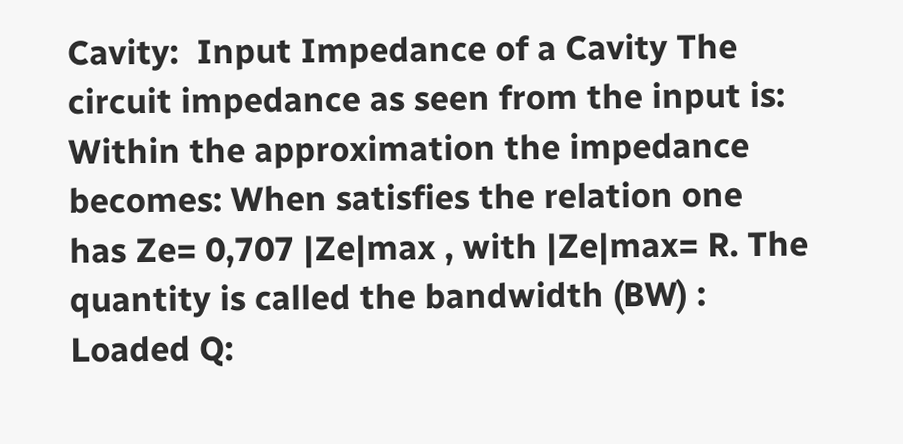Cavity:  Input Impedance of a Cavity The circuit impedance as seen from the input is: Within the approximation the impedance becomes: When satisfies the relation one has Ze= 0,707 |Ze|max , with |Ze|max= R. The quantity is called the bandwidth (BW) : Loaded Q: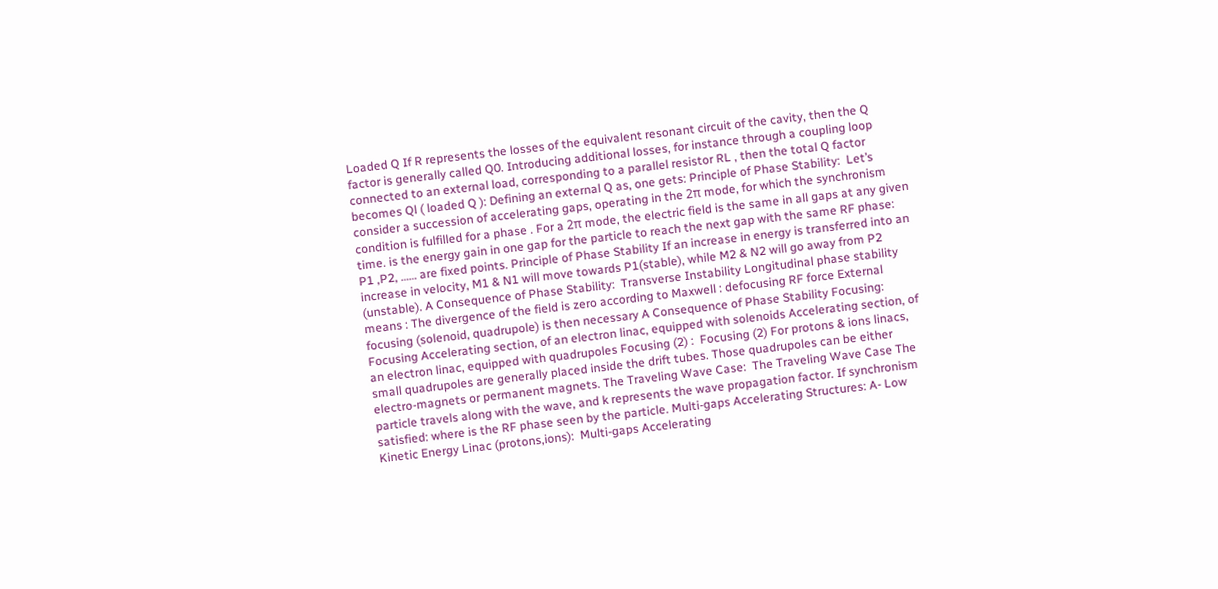Loaded Q If R represents the losses of the equivalent resonant circuit of the cavity, then the Q factor is generally called Q0. Introducing additional losses, for instance through a coupling loop connected to an external load, corresponding to a parallel resistor RL , then the total Q factor becomes Ql ( loaded Q ): Defining an external Q as, one gets: Principle of Phase Stability:  Let’s consider a succession of accelerating gaps, operating in the 2π mode, for which the synchronism condition is fulfilled for a phase . For a 2π mode, the electric field is the same in all gaps at any given time. is the energy gain in one gap for the particle to reach the next gap with the same RF phase: P1 ,P2, …… are fixed points. Principle of Phase Stability If an increase in energy is transferred into an increase in velocity, M1 & N1 will move towards P1(stable), while M2 & N2 will go away from P2 (unstable). A Consequence of Phase Stability:  Transverse Instability Longitudinal phase stability means : The divergence of the field is zero according to Maxwell : defocusing RF force External focusing (solenoid, quadrupole) is then necessary A Consequence of Phase Stability Focusing:  Focusing Accelerating section, of an electron linac, equipped with solenoids Accelerating section, of an electron linac, equipped with quadrupoles Focusing (2) :  Focusing (2) For protons & ions linacs, small quadrupoles are generally placed inside the drift tubes. Those quadrupoles can be either electro-magnets or permanent magnets. The Traveling Wave Case:  The Traveling Wave Case The particle travels along with the wave, and k represents the wave propagation factor. If synchronism satisfied: where is the RF phase seen by the particle. Multi-gaps Accelerating Structures: A- Low Kinetic Energy Linac (protons,ions):  Multi-gaps Accelerating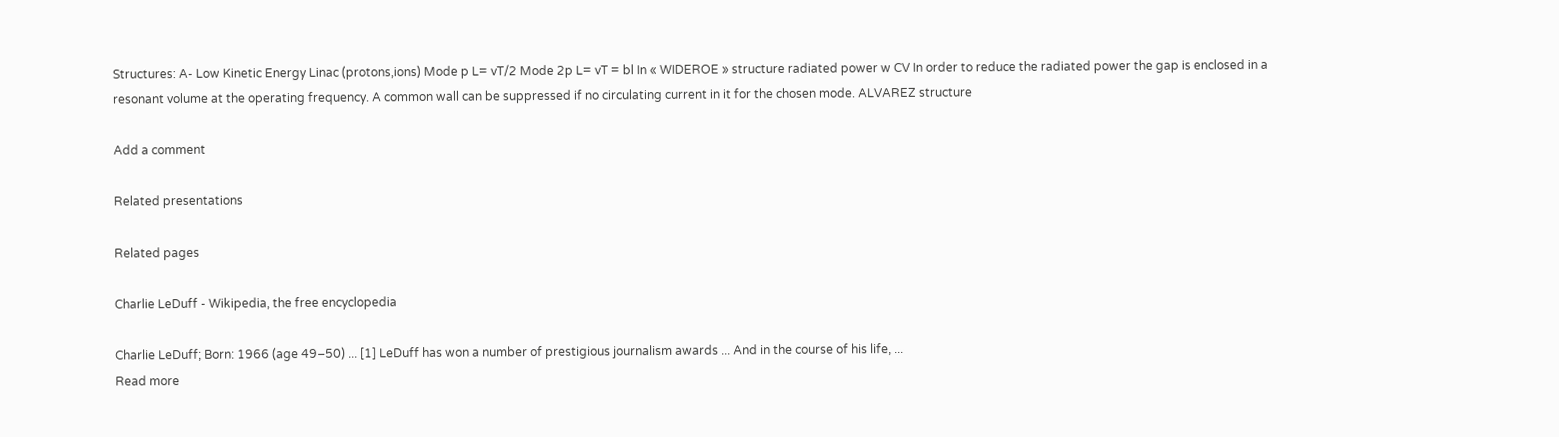Structures: A- Low Kinetic Energy Linac (protons,ions) Mode p L= vT/2 Mode 2p L= vT = bl In « WIDEROE » structure radiated power w CV In order to reduce the radiated power the gap is enclosed in a resonant volume at the operating frequency. A common wall can be suppressed if no circulating current in it for the chosen mode. ALVAREZ structure

Add a comment

Related presentations

Related pages

Charlie LeDuff - Wikipedia, the free encyclopedia

Charlie LeDuff; Born: 1966 (age 49–50) ... [1] LeDuff has won a number of prestigious journalism awards ... And in the course of his life, ...
Read more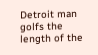Detroit man golfs the length of the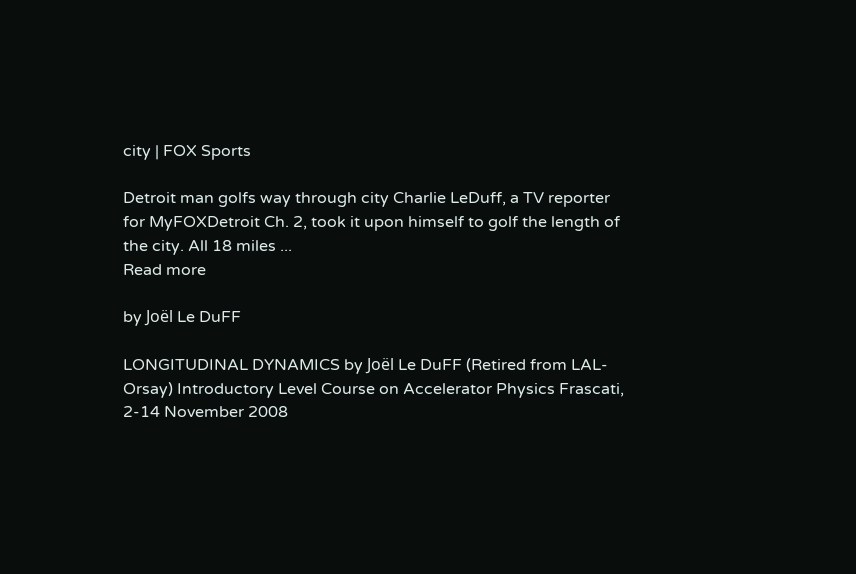city | FOX Sports

Detroit man golfs way through city Charlie LeDuff, a TV reporter for MyFOXDetroit Ch. 2, took it upon himself to golf the length of the city. All 18 miles ...
Read more

by Joël Le DuFF

LONGITUDINAL DYNAMICS by Joël Le DuFF (Retired from LAL-Orsay) Introductory Level Course on Accelerator Physics Frascati, 2-14 November 2008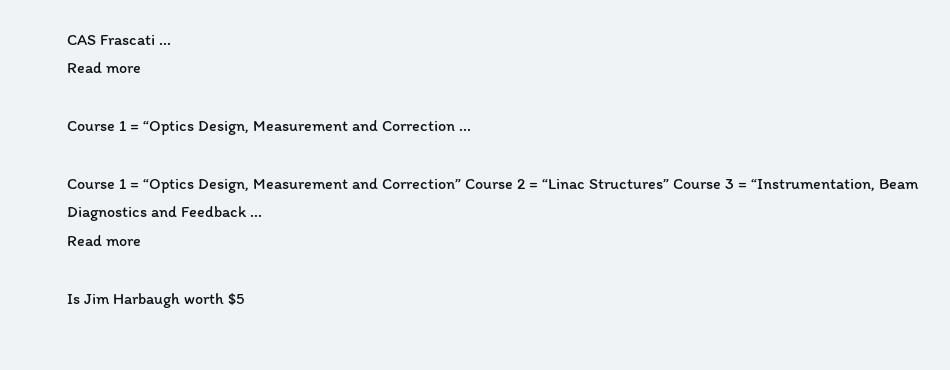CAS Frascati ...
Read more

Course 1 = “Optics Design, Measurement and Correction ...

Course 1 = “Optics Design, Measurement and Correction” Course 2 = “Linac Structures” Course 3 = “Instrumentation, Beam Diagnostics and Feedback ...
Read more

Is Jim Harbaugh worth $5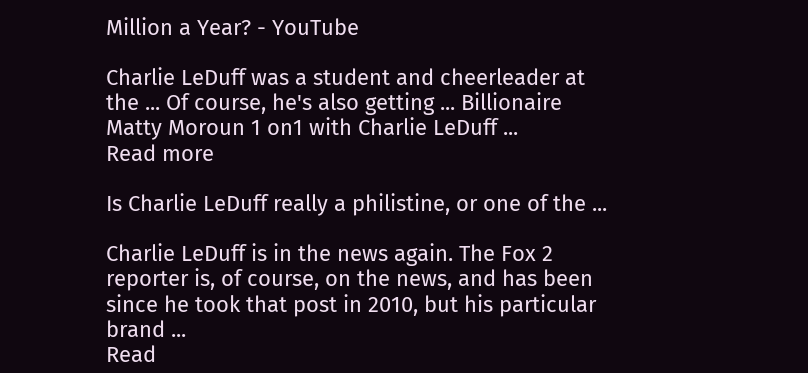Million a Year? - YouTube

Charlie LeDuff was a student and cheerleader at the ... Of course, he's also getting ... Billionaire Matty Moroun 1 on1 with Charlie LeDuff ...
Read more

Is Charlie LeDuff really a philistine, or one of the ...

Charlie LeDuff is in the news again. The Fox 2 reporter is, of course, on the news, and has been since he took that post in 2010, but his particular brand ...
Read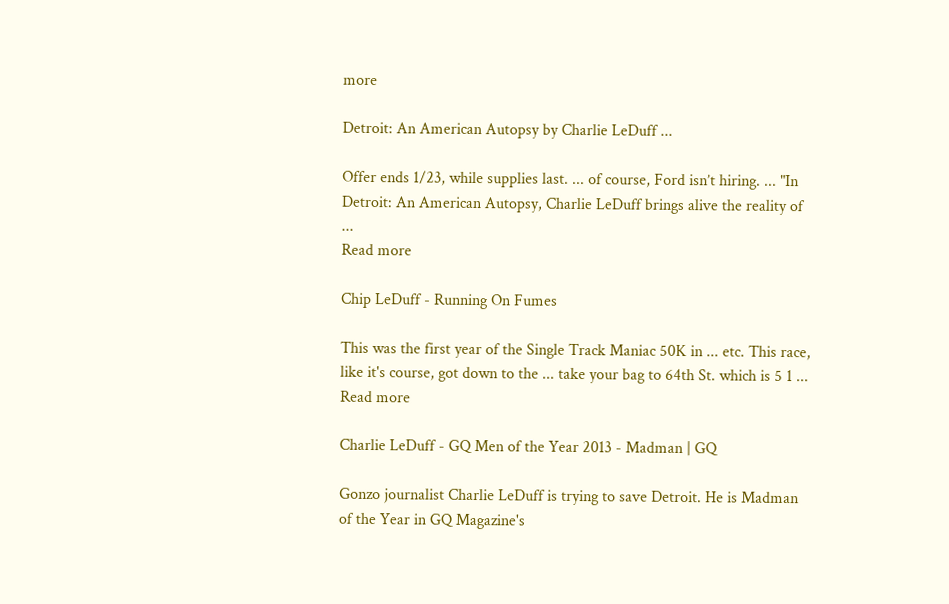more

Detroit: An American Autopsy by Charlie LeDuff ...

Offer ends 1/23, while supplies last. ... of course, Ford isn’t hiring. ... "In Detroit: An American Autopsy, Charlie LeDuff brings alive the reality of ...
Read more

Chip LeDuff - Running On Fumes

This was the first year of the Single Track Maniac 50K in ... etc. This race, like it's course, got down to the ... take your bag to 64th St. which is 5 1 ...
Read more

Charlie LeDuff - GQ Men of the Year 2013 - Madman | GQ

Gonzo journalist Charlie LeDuff is trying to save Detroit. He is Madman of the Year in GQ Magazine's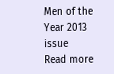Men of the Year 2013 issue
Read more